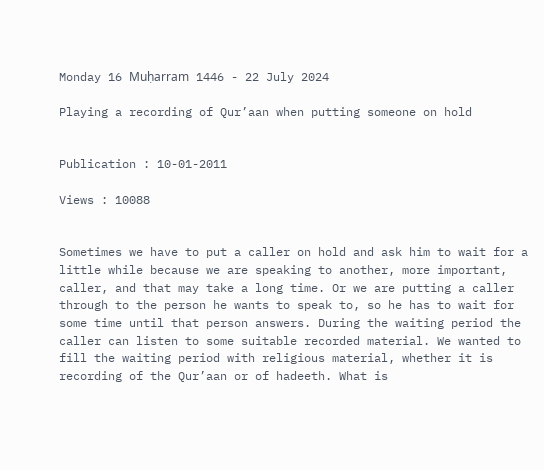Monday 16 Muḥarram 1446 - 22 July 2024

Playing a recording of Qur’aan when putting someone on hold


Publication : 10-01-2011

Views : 10088


Sometimes we have to put a caller on hold and ask him to wait for a little while because we are speaking to another, more important, caller, and that may take a long time. Or we are putting a caller through to the person he wants to speak to, so he has to wait for some time until that person answers. During the waiting period the caller can listen to some suitable recorded material. We wanted to fill the waiting period with religious material, whether it is recording of the Qur’aan or of hadeeth. What is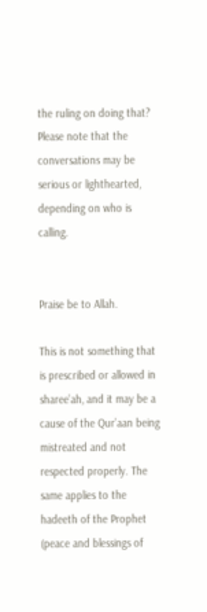the ruling on doing that? Please note that the conversations may be serious or lighthearted, depending on who is calling.


Praise be to Allah.

This is not something that is prescribed or allowed in sharee’ah, and it may be a cause of the Qur’aan being mistreated and not respected properly. The same applies to the hadeeth of the Prophet (peace and blessings of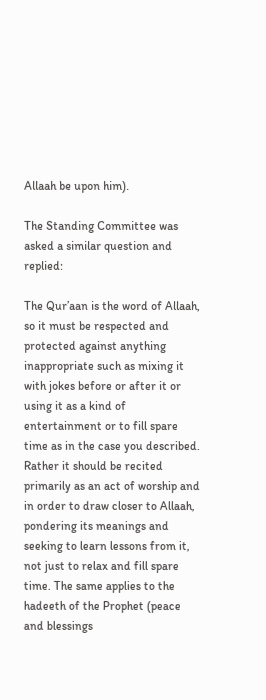Allaah be upon him).

The Standing Committee was asked a similar question and replied:

The Qur’aan is the word of Allaah, so it must be respected and protected against anything inappropriate such as mixing it with jokes before or after it or using it as a kind of entertainment or to fill spare time as in the case you described. Rather it should be recited primarily as an act of worship and in order to draw closer to Allaah, pondering its meanings and seeking to learn lessons from it, not just to relax and fill spare time. The same applies to the hadeeth of the Prophet (peace and blessings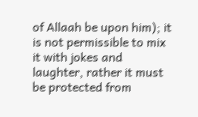of Allaah be upon him); it is not permissible to mix it with jokes and laughter, rather it must be protected from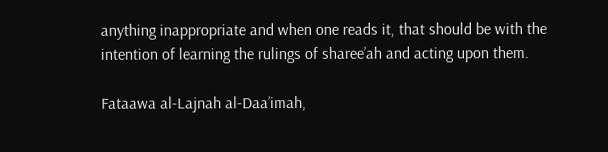anything inappropriate and when one reads it, that should be with the intention of learning the rulings of sharee’ah and acting upon them.

Fataawa al-Lajnah al-Daa’imah,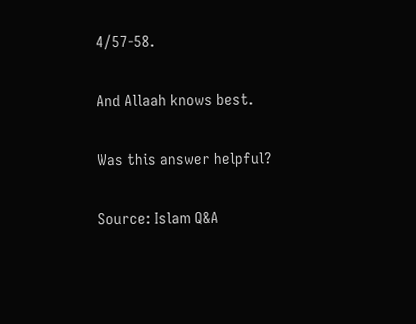4/57-58.

And Allaah knows best.

Was this answer helpful?

Source: Islam Q&A